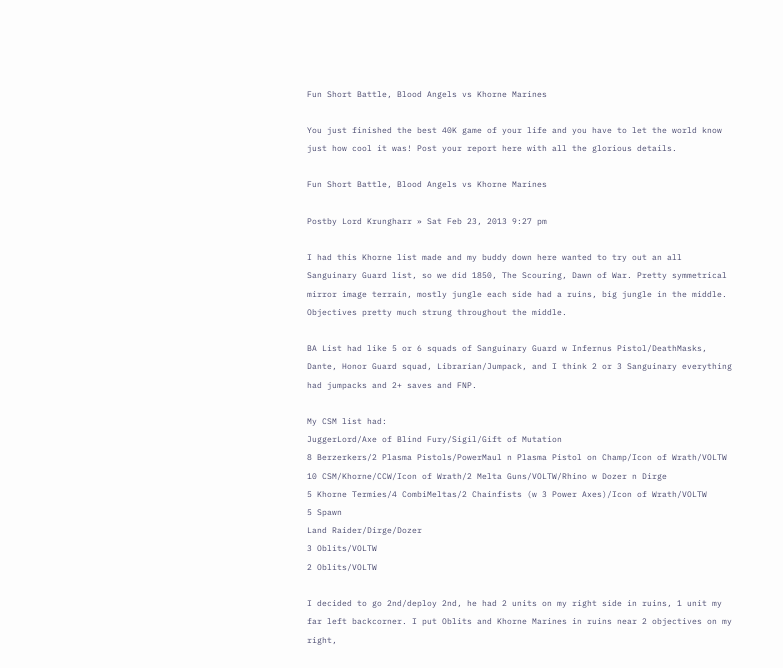Fun Short Battle, Blood Angels vs Khorne Marines

You just finished the best 40K game of your life and you have to let the world know just how cool it was! Post your report here with all the glorious details.

Fun Short Battle, Blood Angels vs Khorne Marines

Postby Lord Krungharr » Sat Feb 23, 2013 9:27 pm

I had this Khorne list made and my buddy down here wanted to try out an all Sanguinary Guard list, so we did 1850, The Scouring, Dawn of War. Pretty symmetrical mirror image terrain, mostly jungle each side had a ruins, big jungle in the middle. Objectives pretty much strung throughout the middle.

BA List had like 5 or 6 squads of Sanguinary Guard w Infernus Pistol/DeathMasks, Dante, Honor Guard squad, Librarian/Jumpack, and I think 2 or 3 Sanguinary everything had jumpacks and 2+ saves and FNP.

My CSM list had:
JuggerLord/Axe of Blind Fury/Sigil/Gift of Mutation
8 Berzerkers/2 Plasma Pistols/PowerMaul n Plasma Pistol on Champ/Icon of Wrath/VOLTW
10 CSM/Khorne/CCW/Icon of Wrath/2 Melta Guns/VOLTW/Rhino w Dozer n Dirge
5 Khorne Termies/4 CombiMeltas/2 Chainfists (w 3 Power Axes)/Icon of Wrath/VOLTW
5 Spawn
Land Raider/Dirge/Dozer
3 Oblits/VOLTW
2 Oblits/VOLTW

I decided to go 2nd/deploy 2nd, he had 2 units on my right side in ruins, 1 unit my far left backcorner. I put Oblits and Khorne Marines in ruins near 2 objectives on my right,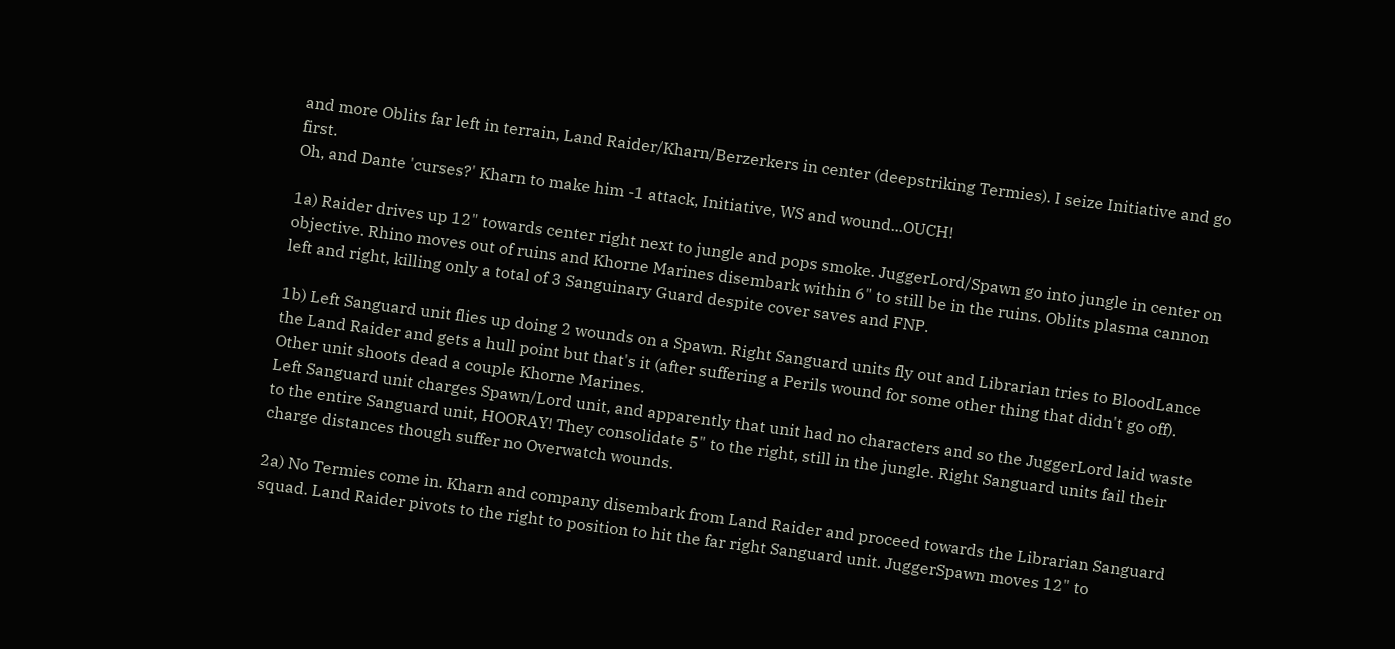and more Oblits far left in terrain, Land Raider/Kharn/Berzerkers in center (deepstriking Termies). I seize Initiative and go first.
Oh, and Dante 'curses?' Kharn to make him -1 attack, Initiative, WS and wound...OUCH!

1a) Raider drives up 12" towards center right next to jungle and pops smoke. JuggerLord/Spawn go into jungle in center on objective. Rhino moves out of ruins and Khorne Marines disembark within 6" to still be in the ruins. Oblits plasma cannon left and right, killing only a total of 3 Sanguinary Guard despite cover saves and FNP.

1b) Left Sanguard unit flies up doing 2 wounds on a Spawn. Right Sanguard units fly out and Librarian tries to BloodLance the Land Raider and gets a hull point but that's it (after suffering a Perils wound for some other thing that didn't go off). Other unit shoots dead a couple Khorne Marines.
Left Sanguard unit charges Spawn/Lord unit, and apparently that unit had no characters and so the JuggerLord laid waste to the entire Sanguard unit, HOORAY! They consolidate 5" to the right, still in the jungle. Right Sanguard units fail their charge distances though suffer no Overwatch wounds.

2a) No Termies come in. Kharn and company disembark from Land Raider and proceed towards the Librarian Sanguard squad. Land Raider pivots to the right to position to hit the far right Sanguard unit. JuggerSpawn moves 12" to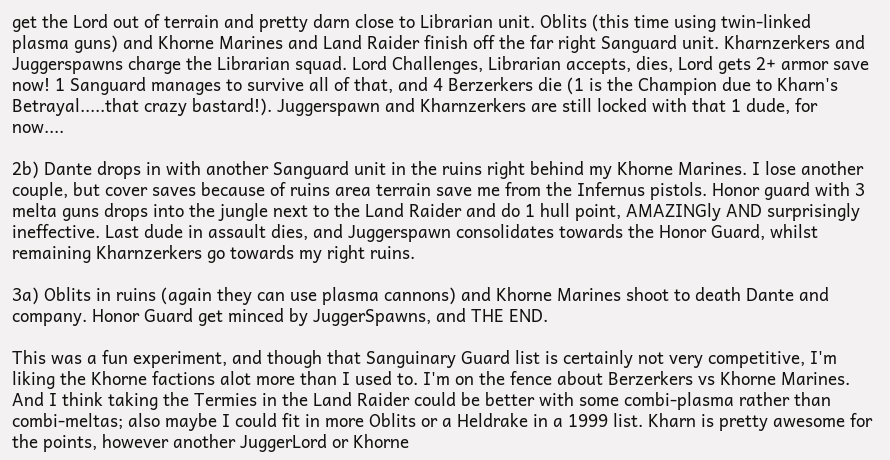get the Lord out of terrain and pretty darn close to Librarian unit. Oblits (this time using twin-linked plasma guns) and Khorne Marines and Land Raider finish off the far right Sanguard unit. Kharnzerkers and Juggerspawns charge the Librarian squad. Lord Challenges, Librarian accepts, dies, Lord gets 2+ armor save now! 1 Sanguard manages to survive all of that, and 4 Berzerkers die (1 is the Champion due to Kharn's Betrayal.....that crazy bastard!). Juggerspawn and Kharnzerkers are still locked with that 1 dude, for now....

2b) Dante drops in with another Sanguard unit in the ruins right behind my Khorne Marines. I lose another couple, but cover saves because of ruins area terrain save me from the Infernus pistols. Honor guard with 3 melta guns drops into the jungle next to the Land Raider and do 1 hull point, AMAZINGly AND surprisingly ineffective. Last dude in assault dies, and Juggerspawn consolidates towards the Honor Guard, whilst remaining Kharnzerkers go towards my right ruins.

3a) Oblits in ruins (again they can use plasma cannons) and Khorne Marines shoot to death Dante and company. Honor Guard get minced by JuggerSpawns, and THE END.

This was a fun experiment, and though that Sanguinary Guard list is certainly not very competitive, I'm liking the Khorne factions alot more than I used to. I'm on the fence about Berzerkers vs Khorne Marines. And I think taking the Termies in the Land Raider could be better with some combi-plasma rather than combi-meltas; also maybe I could fit in more Oblits or a Heldrake in a 1999 list. Kharn is pretty awesome for the points, however another JuggerLord or Khorne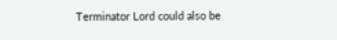Terminator Lord could also be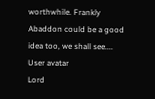worthwhile. Frankly Abaddon could be a good idea too, we shall see....
User avatar
Lord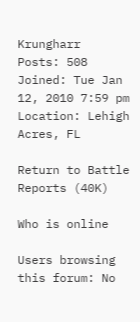Krungharr
Posts: 508
Joined: Tue Jan 12, 2010 7:59 pm
Location: Lehigh Acres, FL

Return to Battle Reports (40K)

Who is online

Users browsing this forum: No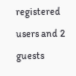registered users and 2 guests